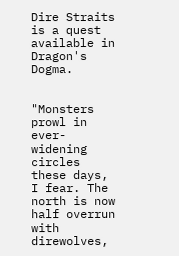Dire Straits is a quest available in Dragon's Dogma.


"Monsters prowl in ever-widening circles these days, I fear. The north is now half overrun with direwolves,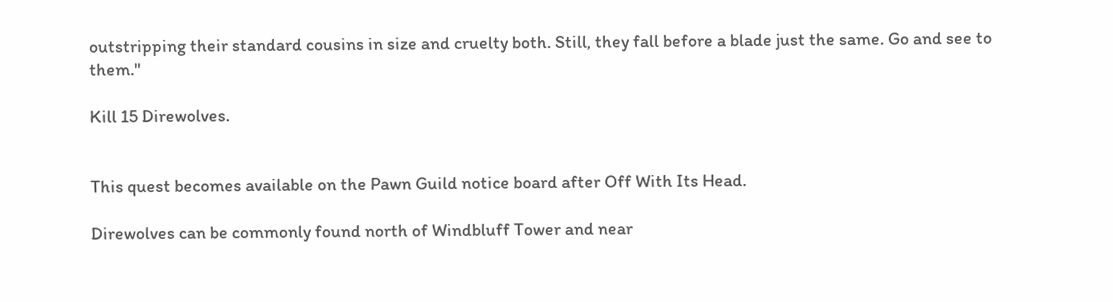outstripping their standard cousins in size and cruelty both. Still, they fall before a blade just the same. Go and see to them."

Kill 15 Direwolves.


This quest becomes available on the Pawn Guild notice board after Off With Its Head.

Direwolves can be commonly found north of Windbluff Tower and near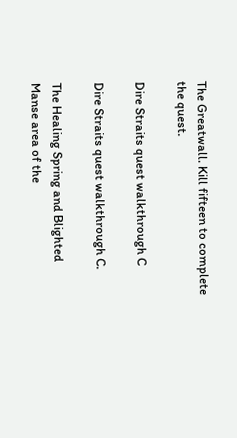The Greatwall. Kill fifteen to complete the quest.

Dire Straits quest walkthrough C

Dire Straits quest walkthrough C.

The Healing Spring and Blighted Manse area of the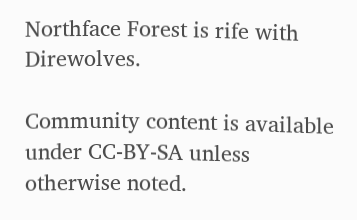Northface Forest is rife with Direwolves.

Community content is available under CC-BY-SA unless otherwise noted.